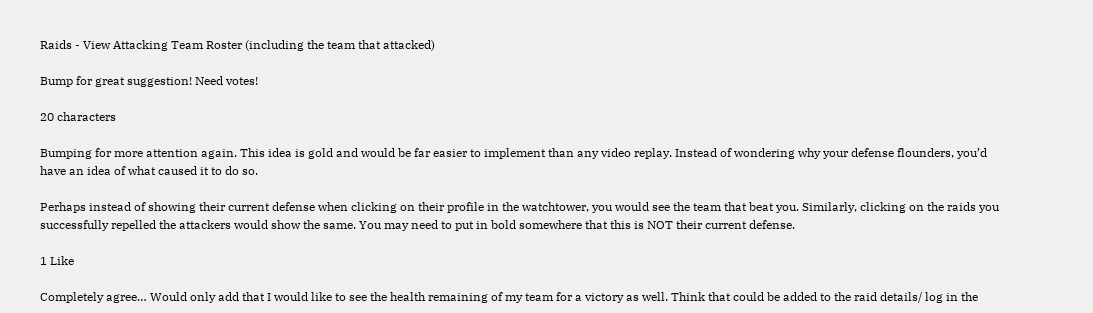Raids - View Attacking Team Roster (including the team that attacked)

Bump for great suggestion! Need votes!

20 characters

Bumping for more attention again. This idea is gold and would be far easier to implement than any video replay. Instead of wondering why your defense flounders, you’d have an idea of what caused it to do so.

Perhaps instead of showing their current defense when clicking on their profile in the watchtower, you would see the team that beat you. Similarly, clicking on the raids you successfully repelled the attackers would show the same. You may need to put in bold somewhere that this is NOT their current defense.

1 Like

Completely agree… Would only add that I would like to see the health remaining of my team for a victory as well. Think that could be added to the raid details/ log in the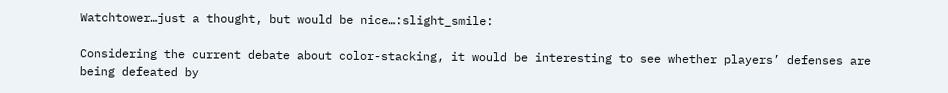Watchtower…just a thought, but would be nice…:slight_smile:

Considering the current debate about color-stacking, it would be interesting to see whether players’ defenses are being defeated by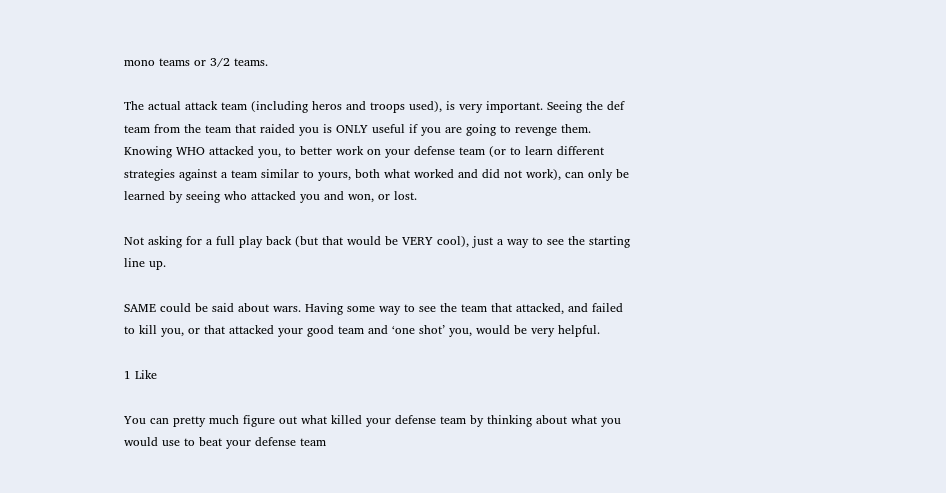mono teams or 3/2 teams.

The actual attack team (including heros and troops used), is very important. Seeing the def team from the team that raided you is ONLY useful if you are going to revenge them. Knowing WHO attacked you, to better work on your defense team (or to learn different strategies against a team similar to yours, both what worked and did not work), can only be learned by seeing who attacked you and won, or lost.

Not asking for a full play back (but that would be VERY cool), just a way to see the starting line up.

SAME could be said about wars. Having some way to see the team that attacked, and failed to kill you, or that attacked your good team and ‘one shot’ you, would be very helpful.

1 Like

You can pretty much figure out what killed your defense team by thinking about what you would use to beat your defense team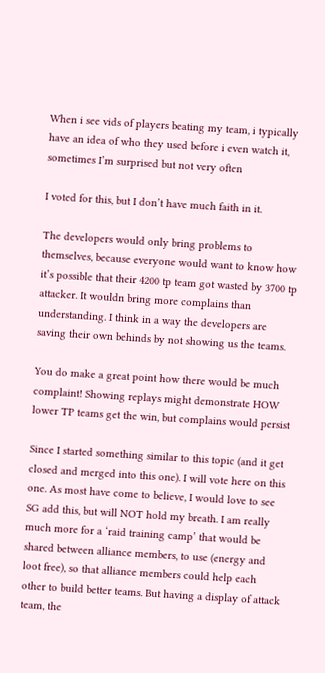When i see vids of players beating my team, i typically have an idea of who they used before i even watch it, sometimes I’m surprised but not very often

I voted for this, but I don’t have much faith in it.

The developers would only bring problems to themselves, because everyone would want to know how it’s possible that their 4200 tp team got wasted by 3700 tp attacker. It wouldn bring more complains than understanding. I think in a way the developers are saving their own behinds by not showing us the teams.

You do make a great point how there would be much complaint! Showing replays might demonstrate HOW lower TP teams get the win, but complains would persist

Since I started something similar to this topic (and it get closed and merged into this one). I will vote here on this one. As most have come to believe, I would love to see SG add this, but will NOT hold my breath. I am really much more for a ‘raid training camp’ that would be shared between alliance members, to use (energy and loot free), so that alliance members could help each other to build better teams. But having a display of attack team, the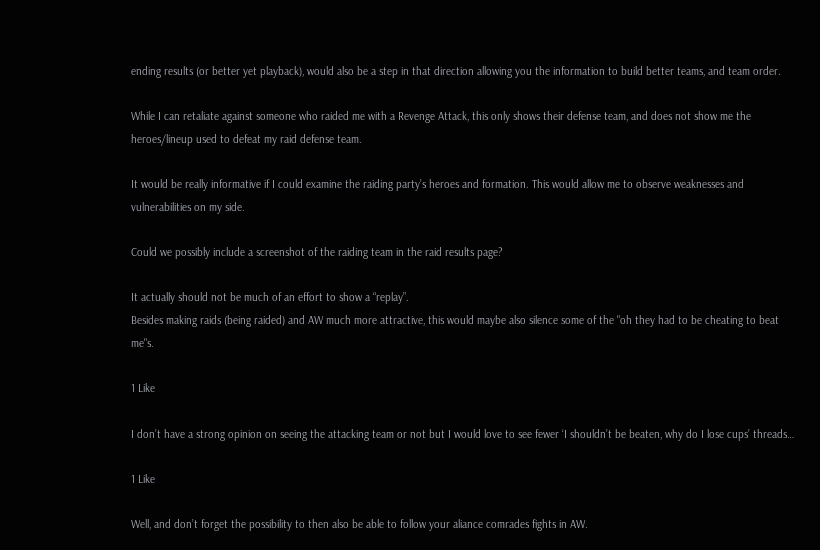ending results (or better yet playback), would also be a step in that direction allowing you the information to build better teams, and team order.

While I can retaliate against someone who raided me with a Revenge Attack, this only shows their defense team, and does not show me the heroes/lineup used to defeat my raid defense team.

It would be really informative if I could examine the raiding party’s heroes and formation. This would allow me to observe weaknesses and vulnerabilities on my side.

Could we possibly include a screenshot of the raiding team in the raid results page?

It actually should not be much of an effort to show a “replay”.
Besides making raids (being raided) and AW much more attractive, this would maybe also silence some of the "oh they had to be cheating to beat me"s.

1 Like

I don’t have a strong opinion on seeing the attacking team or not but I would love to see fewer ‘I shouldn’t be beaten, why do I lose cups’ threads…

1 Like

Well, and don’t forget the possibility to then also be able to follow your aliance comrades fights in AW.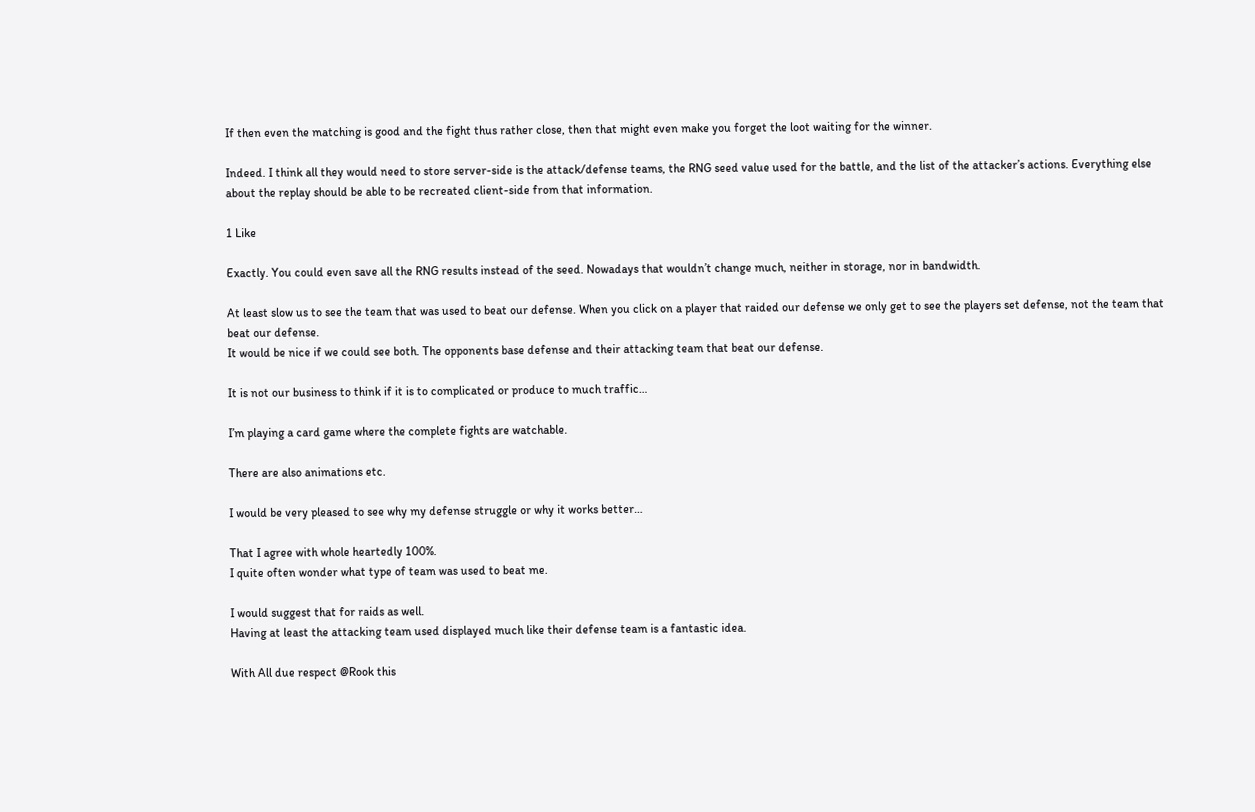If then even the matching is good and the fight thus rather close, then that might even make you forget the loot waiting for the winner.

Indeed. I think all they would need to store server-side is the attack/defense teams, the RNG seed value used for the battle, and the list of the attacker’s actions. Everything else about the replay should be able to be recreated client-side from that information.

1 Like

Exactly. You could even save all the RNG results instead of the seed. Nowadays that wouldn’t change much, neither in storage, nor in bandwidth.

At least slow us to see the team that was used to beat our defense. When you click on a player that raided our defense we only get to see the players set defense, not the team that beat our defense.
It would be nice if we could see both. The opponents base defense and their attacking team that beat our defense.

It is not our business to think if it is to complicated or produce to much traffic…

I’m playing a card game where the complete fights are watchable.

There are also animations etc.

I would be very pleased to see why my defense struggle or why it works better…

That I agree with whole heartedly 100%.
I quite often wonder what type of team was used to beat me.

I would suggest that for raids as well.
Having at least the attacking team used displayed much like their defense team is a fantastic idea.

With All due respect @Rook this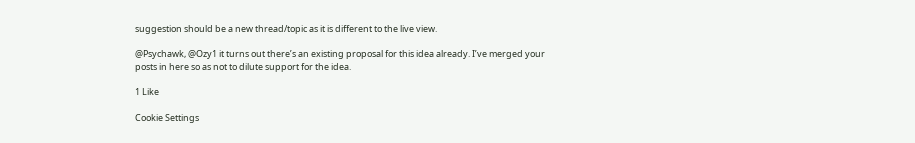suggestion should be a new thread/topic as it is different to the live view.

@Psychawk, @Ozy1 it turns out there’s an existing proposal for this idea already. I’ve merged your posts in here so as not to dilute support for the idea.

1 Like

Cookie Settings